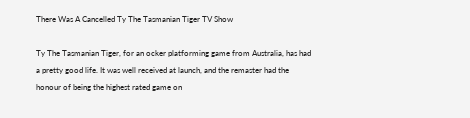There Was A Cancelled Ty The Tasmanian Tiger TV Show

Ty The Tasmanian Tiger, for an ocker platforming game from Australia, has had a pretty good life. It was well received at launch, and the remaster had the honour of being the highest rated game on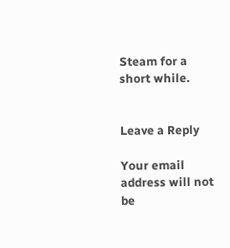Steam for a short while.


Leave a Reply

Your email address will not be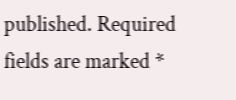published. Required fields are marked *